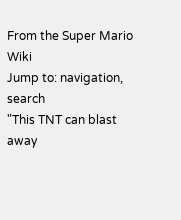From the Super Mario Wiki
Jump to: navigation, search
"This TNT can blast away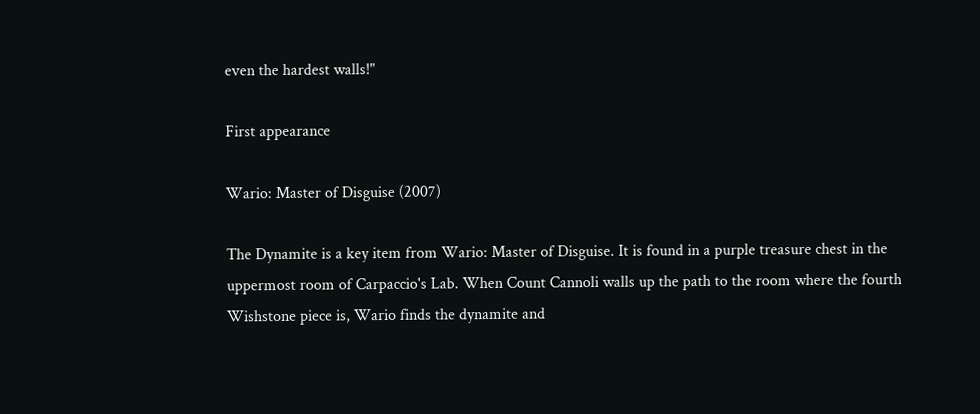even the hardest walls!"

First appearance

Wario: Master of Disguise (2007)

The Dynamite is a key item from Wario: Master of Disguise. It is found in a purple treasure chest in the uppermost room of Carpaccio's Lab. When Count Cannoli walls up the path to the room where the fourth Wishstone piece is, Wario finds the dynamite and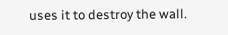uses it to destroy the wall.